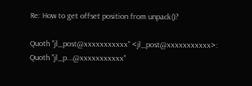Re: How to get offset position from unpack()?

Quoth "jl_post@xxxxxxxxxxx" <jl_post@xxxxxxxxxxx>:
Quoth "jl_p...@xxxxxxxxxxx"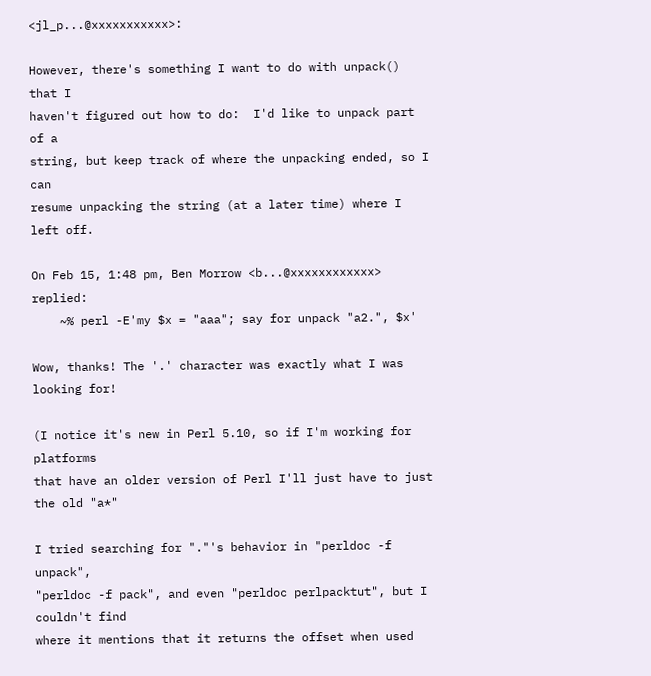<jl_p...@xxxxxxxxxxx>:

However, there's something I want to do with unpack() that I
haven't figured out how to do:  I'd like to unpack part of a
string, but keep track of where the unpacking ended, so I can
resume unpacking the string (at a later time) where I left off.

On Feb 15, 1:48 pm, Ben Morrow <b...@xxxxxxxxxxxx> replied:
    ~% perl -E'my $x = "aaa"; say for unpack "a2.", $x'

Wow, thanks! The '.' character was exactly what I was looking for!

(I notice it's new in Perl 5.10, so if I'm working for platforms
that have an older version of Perl I'll just have to just the old "a*"

I tried searching for "."'s behavior in "perldoc -f unpack",
"perldoc -f pack", and even "perldoc perlpacktut", but I couldn't find
where it mentions that it returns the offset when used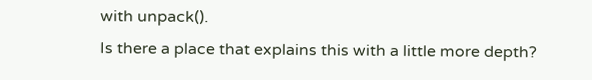with unpack().
Is there a place that explains this with a little more depth?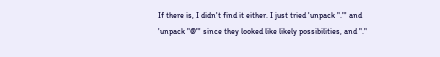If there is, I didn't find it either. I just tried 'unpack "."' and
'unpack "@"' since they looked like likely possibilities, and "."